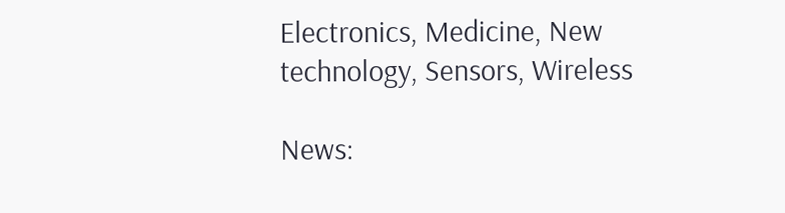Electronics, Medicine, New technology, Sensors, Wireless

News: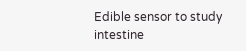Edible sensor to study intestine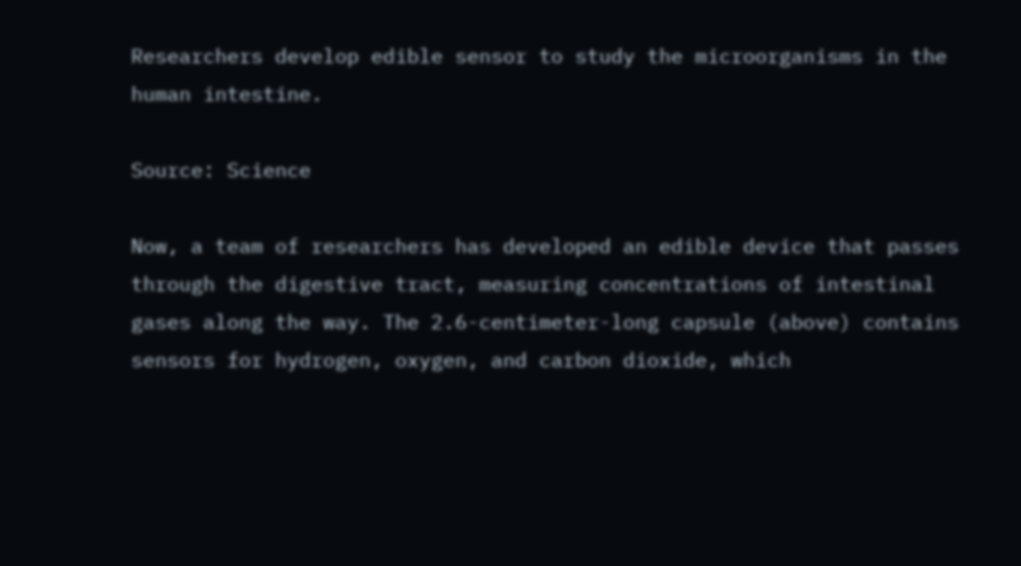Researchers develop edible sensor to study the microorganisms in the human intestine.

Source: Science

Now, a team of researchers has developed an edible device that passes through the digestive tract, measuring concentrations of intestinal gases along the way. The 2.6-centimeter-long capsule (above) contains sensors for hydrogen, oxygen, and carbon dioxide, which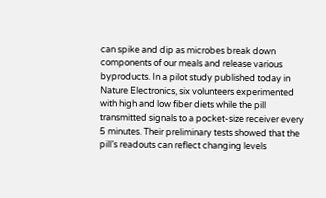can spike and dip as microbes break down components of our meals and release various byproducts. In a pilot study published today in Nature Electronics, six volunteers experimented with high and low fiber diets while the pill transmitted signals to a pocket-size receiver every 5 minutes. Their preliminary tests showed that the pill’s readouts can reflect changing levels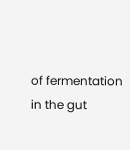of fermentation in the gut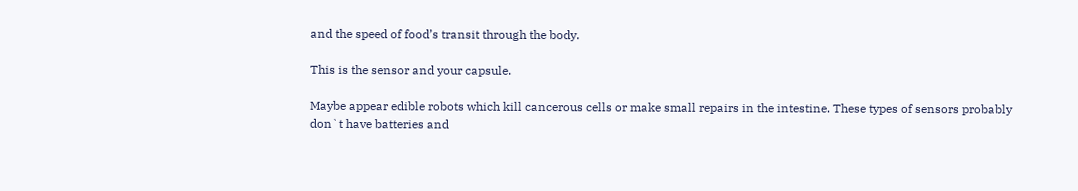and the speed of food’s transit through the body.

This is the sensor and your capsule.

Maybe appear edible robots which kill cancerous cells or make small repairs in the intestine. These types of sensors probably don`t have batteries and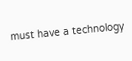must have a technology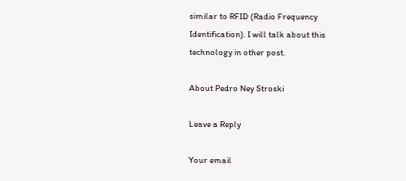similar to RFID (Radio Frequency Identification). I will talk about this technology in other post.

About Pedro Ney Stroski

Leave a Reply

Your email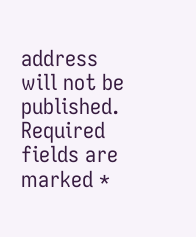address will not be published. Required fields are marked *